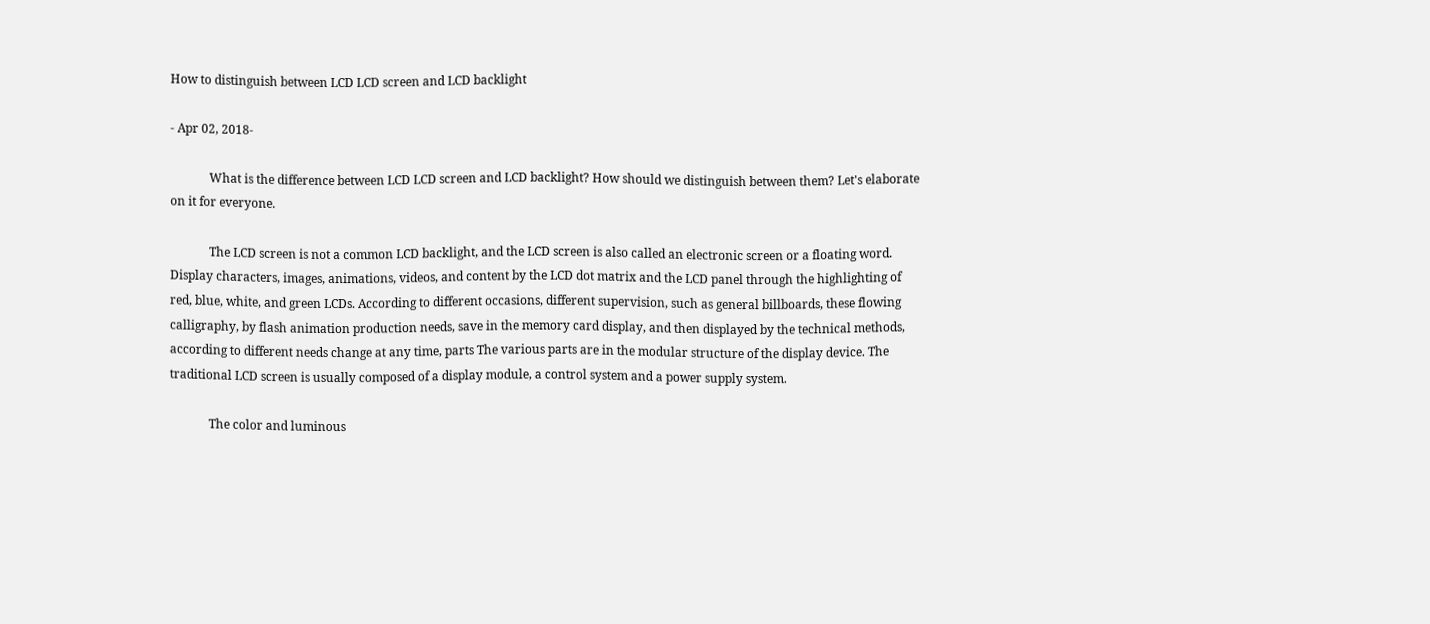How to distinguish between LCD LCD screen and LCD backlight

- Apr 02, 2018-

             What is the difference between LCD LCD screen and LCD backlight? How should we distinguish between them? Let's elaborate on it for everyone.

             The LCD screen is not a common LCD backlight, and the LCD screen is also called an electronic screen or a floating word. Display characters, images, animations, videos, and content by the LCD dot matrix and the LCD panel through the highlighting of red, blue, white, and green LCDs. According to different occasions, different supervision, such as general billboards, these flowing calligraphy, by flash animation production needs, save in the memory card display, and then displayed by the technical methods, according to different needs change at any time, parts The various parts are in the modular structure of the display device. The traditional LCD screen is usually composed of a display module, a control system and a power supply system.

             The color and luminous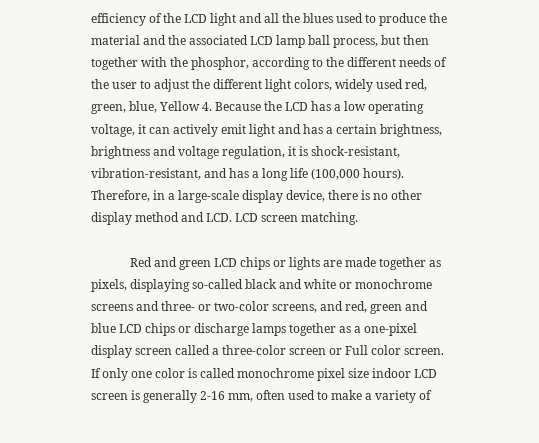efficiency of the LCD light and all the blues used to produce the material and the associated LCD lamp ball process, but then together with the phosphor, according to the different needs of the user to adjust the different light colors, widely used red, green, blue, Yellow 4. Because the LCD has a low operating voltage, it can actively emit light and has a certain brightness, brightness and voltage regulation, it is shock-resistant, vibration-resistant, and has a long life (100,000 hours). Therefore, in a large-scale display device, there is no other display method and LCD. LCD screen matching.

             Red and green LCD chips or lights are made together as pixels, displaying so-called black and white or monochrome screens and three- or two-color screens, and red, green and blue LCD chips or discharge lamps together as a one-pixel display screen called a three-color screen or Full color screen. If only one color is called monochrome pixel size indoor LCD screen is generally 2-16 mm, often used to make a variety of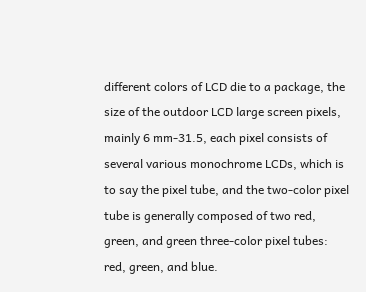different colors of LCD die to a package, the size of the outdoor LCD large screen pixels, mainly 6 mm-31.5, each pixel consists of several various monochrome LCDs, which is to say the pixel tube, and the two-color pixel tube is generally composed of two red, green, and green three-color pixel tubes: red, green, and blue.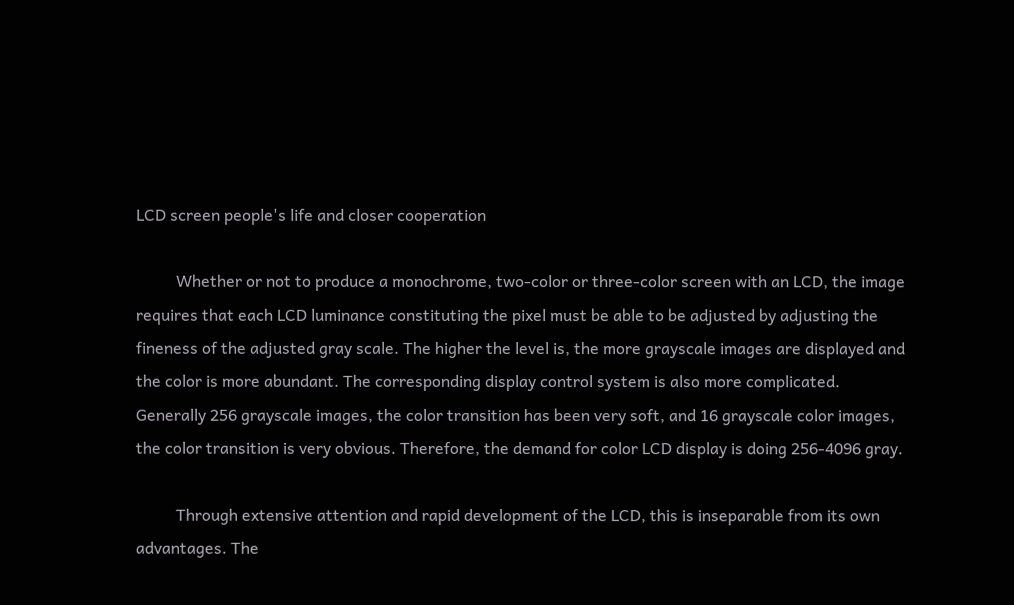LCD screen people's life and closer cooperation

          Whether or not to produce a monochrome, two-color or three-color screen with an LCD, the image requires that each LCD luminance constituting the pixel must be able to be adjusted by adjusting the fineness of the adjusted gray scale. The higher the level is, the more grayscale images are displayed and the color is more abundant. The corresponding display control system is also more complicated. Generally 256 grayscale images, the color transition has been very soft, and 16 grayscale color images, the color transition is very obvious. Therefore, the demand for color LCD display is doing 256-4096 gray.

          Through extensive attention and rapid development of the LCD, this is inseparable from its own advantages. The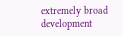extremely broad development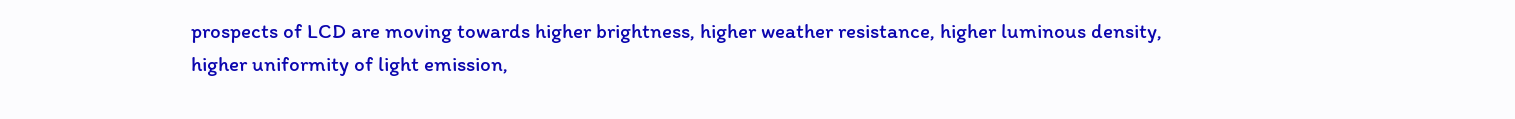prospects of LCD are moving towards higher brightness, higher weather resistance, higher luminous density, higher uniformity of light emission,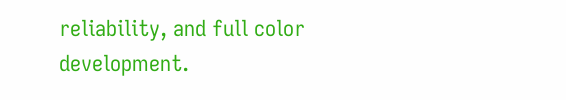reliability, and full color development.